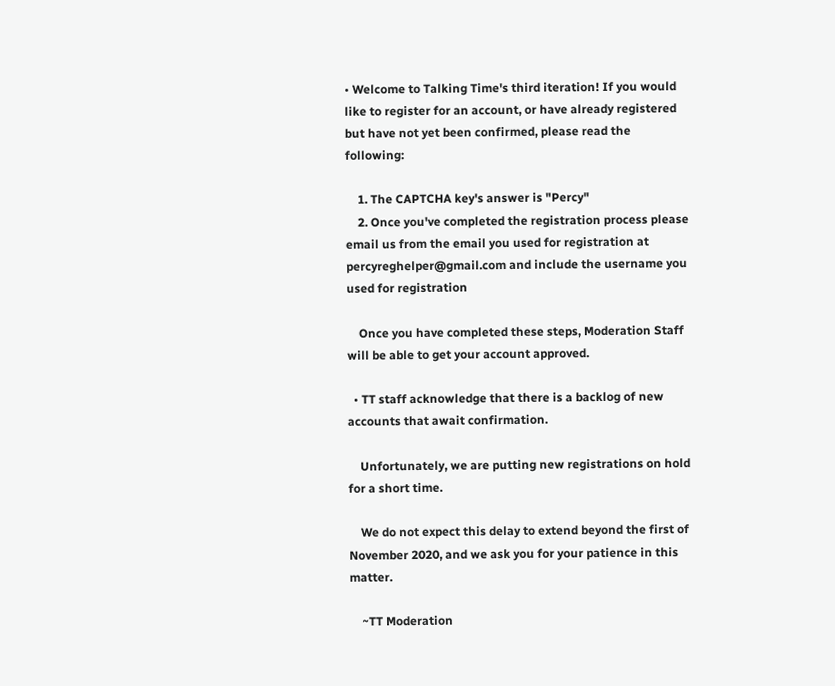• Welcome to Talking Time's third iteration! If you would like to register for an account, or have already registered but have not yet been confirmed, please read the following:

    1. The CAPTCHA key's answer is "Percy"
    2. Once you've completed the registration process please email us from the email you used for registration at percyreghelper@gmail.com and include the username you used for registration

    Once you have completed these steps, Moderation Staff will be able to get your account approved.

  • TT staff acknowledge that there is a backlog of new accounts that await confirmation.

    Unfortunately, we are putting new registrations on hold for a short time.

    We do not expect this delay to extend beyond the first of November 2020, and we ask you for your patience in this matter.

    ~TT Moderation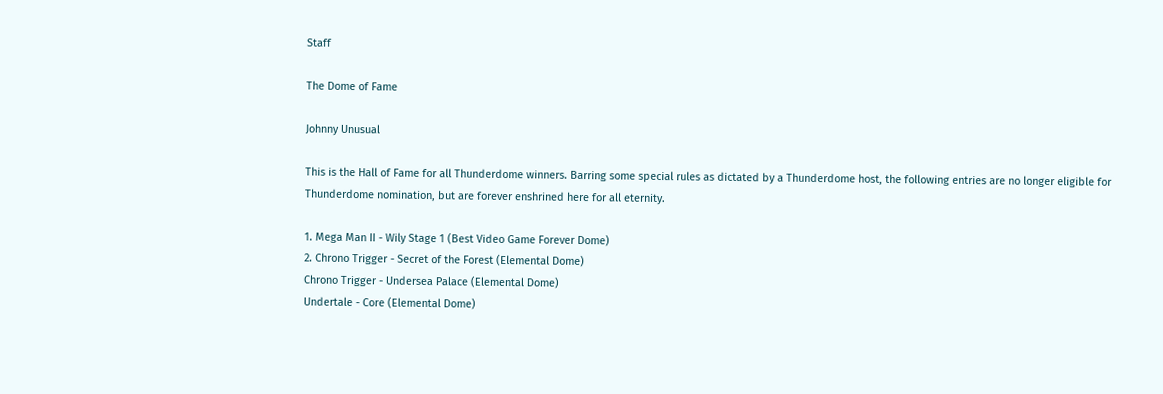Staff

The Dome of Fame

Johnny Unusual

This is the Hall of Fame for all Thunderdome winners. Barring some special rules as dictated by a Thunderdome host, the following entries are no longer eligible for Thunderdome nomination, but are forever enshrined here for all eternity.

1. Mega Man II - Wily Stage 1 (Best Video Game Forever Dome)
2. Chrono Trigger - Secret of the Forest (Elemental Dome)
Chrono Trigger - Undersea Palace (Elemental Dome)
Undertale - Core (Elemental Dome)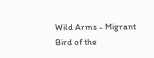Wild Arms - Migrant Bird of the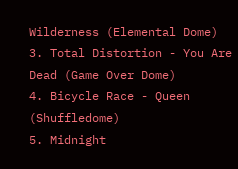Wilderness (Elemental Dome)
3. Total Distortion - You Are Dead (Game Over Dome)
4. Bicycle Race - Queen (Shuffledome)
5. Midnight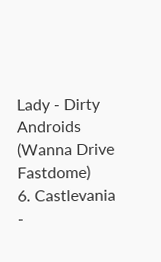Lady - Dirty Androids (Wanna Drive Fastdome)
6. Castlevania -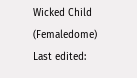Wicked Child (Femaledome)
Last edited: